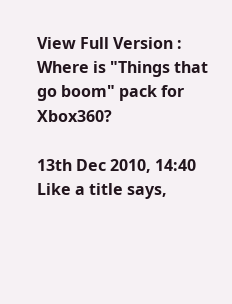View Full Version : Where is "Things that go boom" pack for Xbox360?

13th Dec 2010, 14:40
Like a title says,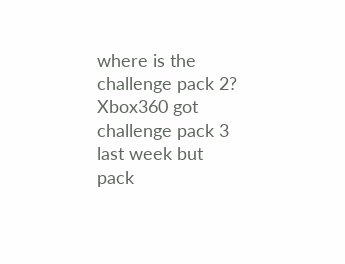where is the challenge pack 2? Xbox360 got challenge pack 3 last week but pack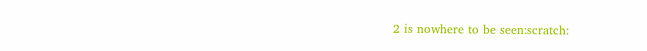2 is nowhere to be seen:scratch: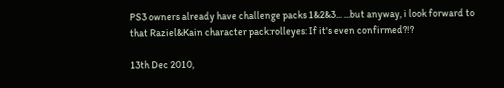PS3 owners already have challenge packs 1&2&3... ...but anyway, i look forward to that Raziel&Kain character pack:rolleyes: If it's even confirmed?!?

13th Dec 2010,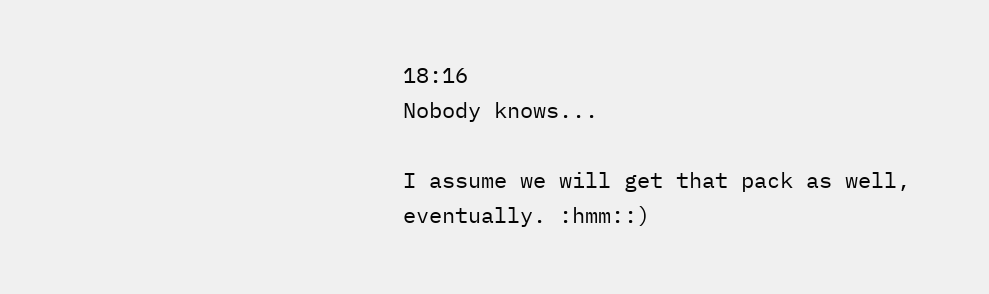18:16
Nobody knows...

I assume we will get that pack as well, eventually. :hmm::)